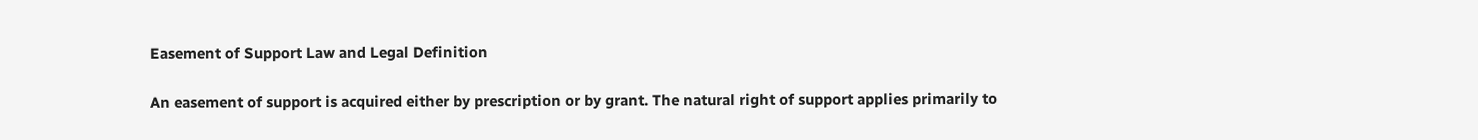Easement of Support Law and Legal Definition

An easement of support is acquired either by prescription or by grant. The natural right of support applies primarily to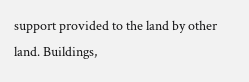support provided to the land by other land. Buildings,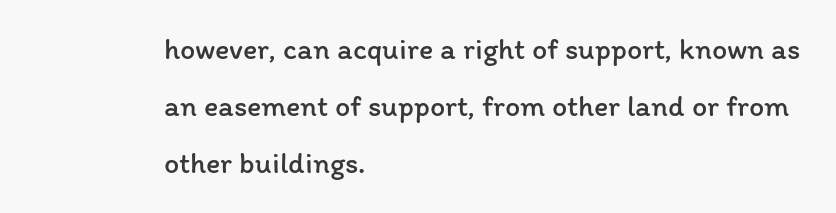however, can acquire a right of support, known as an easement of support, from other land or from other buildings.